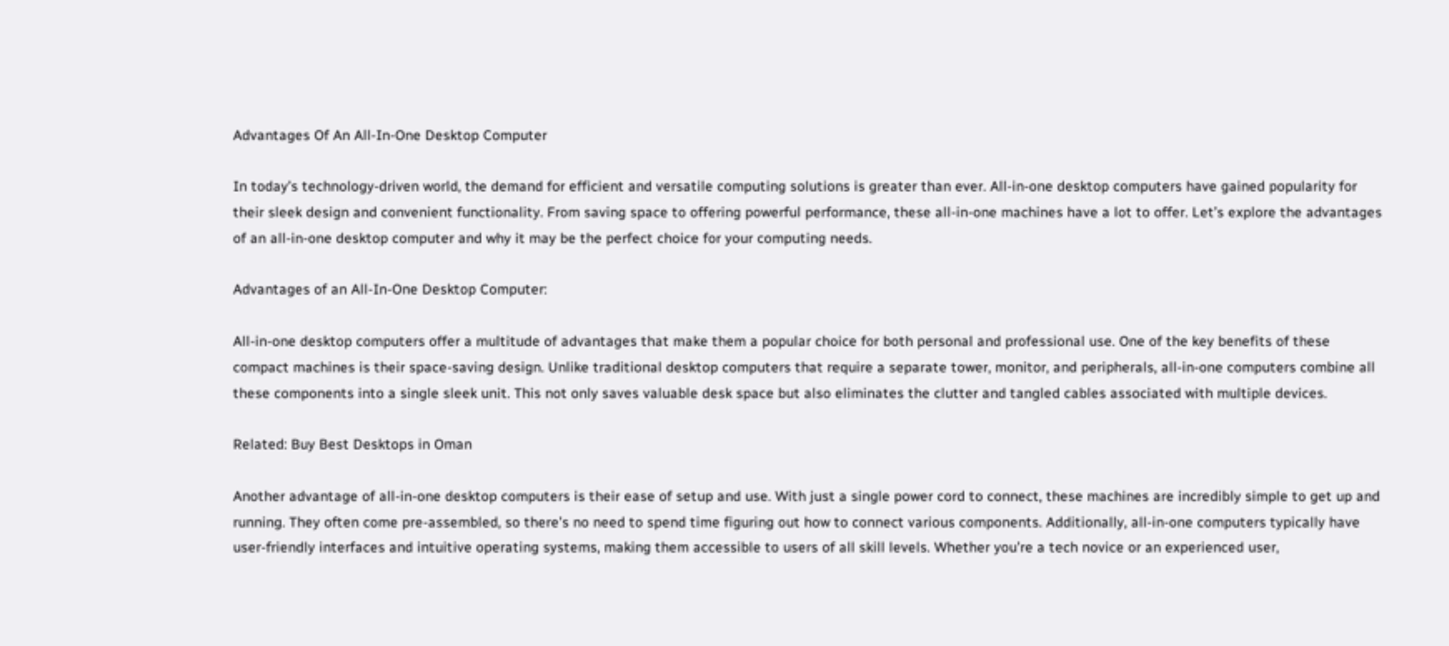Advantages Of An All-In-One Desktop Computer

In today’s technology-driven world, the demand for efficient and versatile computing solutions is greater than ever. All-in-one desktop computers have gained popularity for their sleek design and convenient functionality. From saving space to offering powerful performance, these all-in-one machines have a lot to offer. Let’s explore the advantages of an all-in-one desktop computer and why it may be the perfect choice for your computing needs.

Advantages of an All-In-One Desktop Computer:

All-in-one desktop computers offer a multitude of advantages that make them a popular choice for both personal and professional use. One of the key benefits of these compact machines is their space-saving design. Unlike traditional desktop computers that require a separate tower, monitor, and peripherals, all-in-one computers combine all these components into a single sleek unit. This not only saves valuable desk space but also eliminates the clutter and tangled cables associated with multiple devices.

Related: Buy Best Desktops in Oman

Another advantage of all-in-one desktop computers is their ease of setup and use. With just a single power cord to connect, these machines are incredibly simple to get up and running. They often come pre-assembled, so there’s no need to spend time figuring out how to connect various components. Additionally, all-in-one computers typically have user-friendly interfaces and intuitive operating systems, making them accessible to users of all skill levels. Whether you’re a tech novice or an experienced user,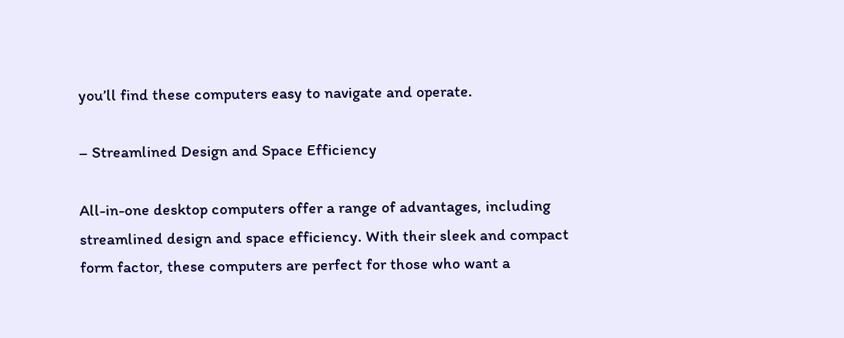you’ll find these computers easy to navigate and operate.

– Streamlined Design and Space Efficiency

All-in-one desktop computers offer a range of advantages, including streamlined design and space efficiency. With their sleek and compact form factor, these computers are perfect for those who want a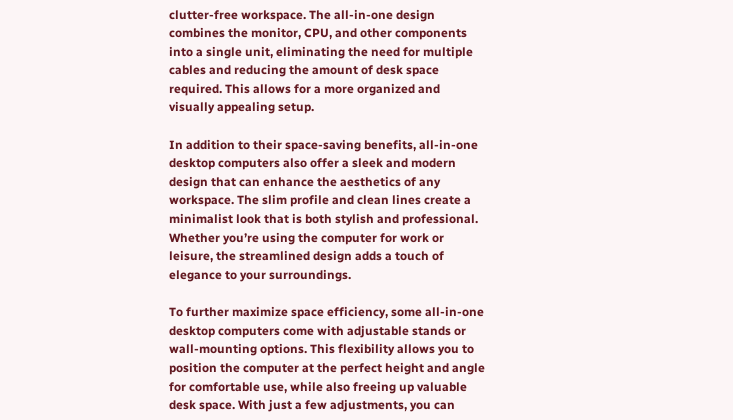clutter-free workspace. The all-in-one design combines the monitor, CPU, and other components into a single unit, eliminating the need for multiple cables and reducing the amount of desk space required. This allows for a more organized and visually appealing setup.

In addition to their space-saving benefits, all-in-one desktop computers also offer a sleek and modern design that can enhance the aesthetics of any workspace. The slim profile and clean lines create a minimalist look that is both stylish and professional. Whether you’re using the computer for work or leisure, the streamlined design adds a touch of elegance to your surroundings.

To further maximize space efficiency, some all-in-one desktop computers come with adjustable stands or wall-mounting options. This flexibility allows you to position the computer at the perfect height and angle for comfortable use, while also freeing up valuable desk space. With just a few adjustments, you can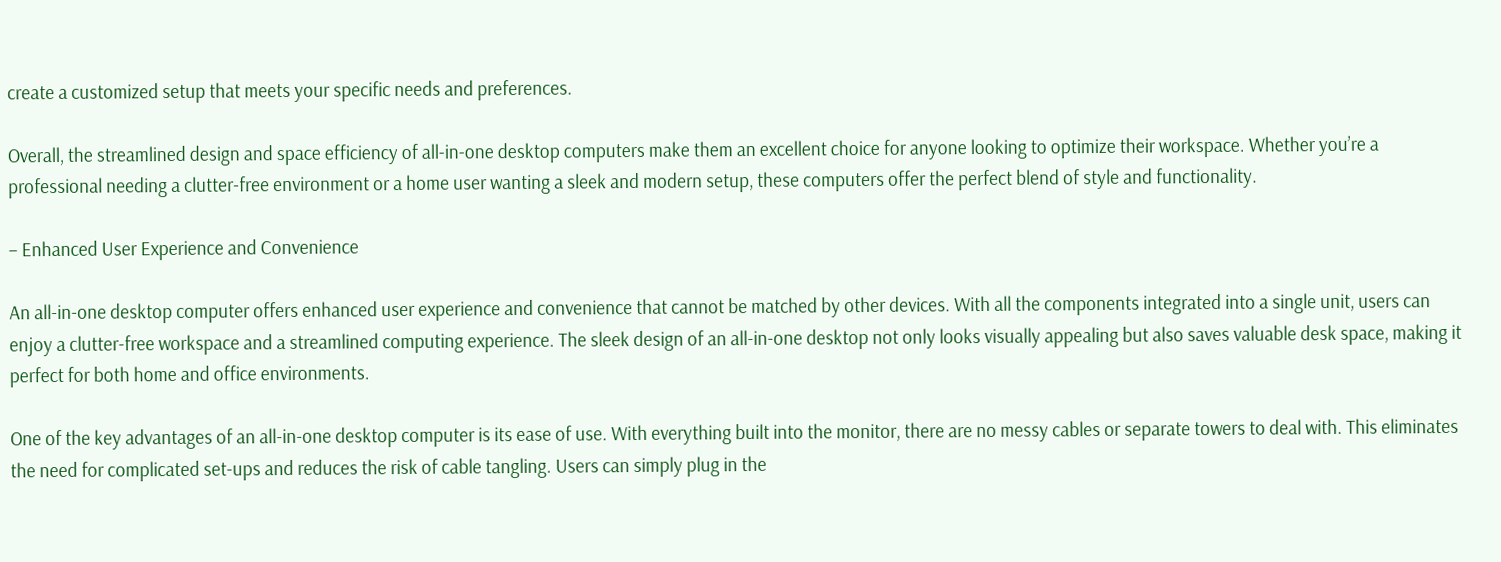create a customized setup that meets your specific needs and preferences.

Overall, the streamlined design and space efficiency of all-in-one desktop computers make them an excellent choice for anyone looking to optimize their workspace. Whether you’re a professional needing a clutter-free environment or a home user wanting a sleek and modern setup, these computers offer the perfect blend of style and functionality.

– Enhanced User Experience and Convenience

An all-in-one desktop computer offers enhanced user experience and convenience that cannot be matched by other devices. With all the components integrated into a single unit, users can enjoy a clutter-free workspace and a streamlined computing experience. The sleek design of an all-in-one desktop not only looks visually appealing but also saves valuable desk space, making it perfect for both home and office environments.

One of the key advantages of an all-in-one desktop computer is its ease of use. With everything built into the monitor, there are no messy cables or separate towers to deal with. This eliminates the need for complicated set-ups and reduces the risk of cable tangling. Users can simply plug in the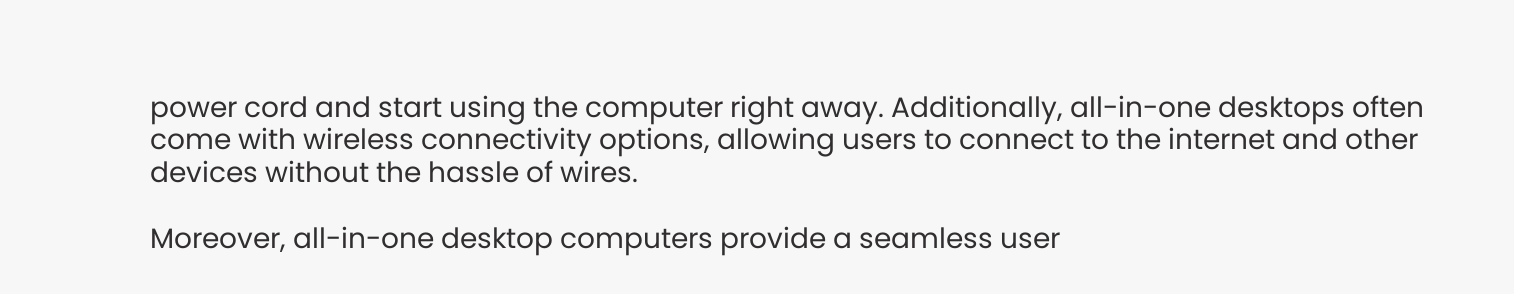power cord and start using the computer right away. Additionally, all-in-one desktops often come with wireless connectivity options, allowing users to connect to the internet and other devices without the hassle of wires.

Moreover, all-in-one desktop computers provide a seamless user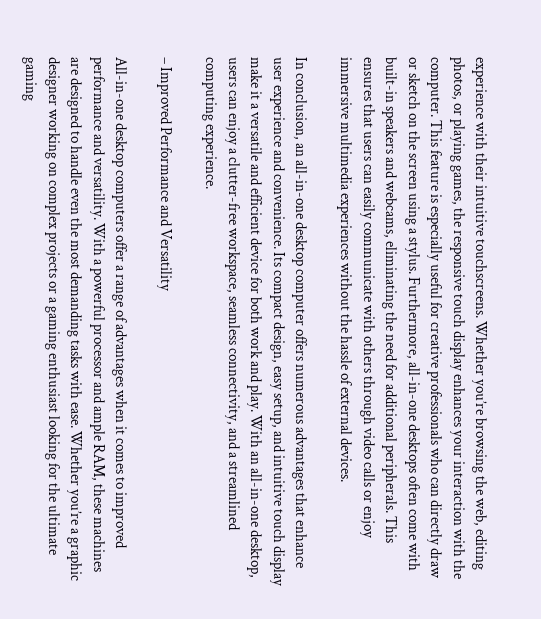experience with their intuitive touchscreens. Whether you’re browsing the web, editing photos, or playing games, the responsive touch display enhances your interaction with the computer. This feature is especially useful for creative professionals who can directly draw or sketch on the screen using a stylus. Furthermore, all-in-one desktops often come with built-in speakers and webcams, eliminating the need for additional peripherals. This ensures that users can easily communicate with others through video calls or enjoy immersive multimedia experiences without the hassle of external devices.

In conclusion, an all-in-one desktop computer offers numerous advantages that enhance user experience and convenience. Its compact design, easy setup, and intuitive touch display make it a versatile and efficient device for both work and play. With an all-in-one desktop, users can enjoy a clutter-free workspace, seamless connectivity, and a streamlined computing experience.

– Improved Performance and Versatility

All-in-one desktop computers offer a range of advantages when it comes to improved performance and versatility. With a powerful processor and ample RAM, these machines are designed to handle even the most demanding tasks with ease. Whether you’re a graphic designer working on complex projects or a gaming enthusiast looking for the ultimate gaming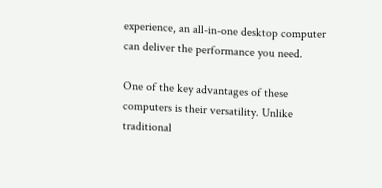experience, an all-in-one desktop computer can deliver the performance you need.

One of the key advantages of these computers is their versatility. Unlike traditional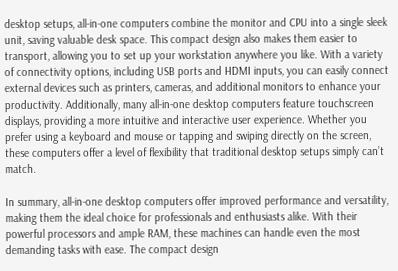desktop setups, all-in-one computers combine the monitor and CPU into a single sleek unit, saving valuable desk space. This compact design also makes them easier to transport, allowing you to set up your workstation anywhere you like. With a variety of connectivity options, including USB ports and HDMI inputs, you can easily connect external devices such as printers, cameras, and additional monitors to enhance your productivity. Additionally, many all-in-one desktop computers feature touchscreen displays, providing a more intuitive and interactive user experience. Whether you prefer using a keyboard and mouse or tapping and swiping directly on the screen, these computers offer a level of flexibility that traditional desktop setups simply can’t match.

In summary, all-in-one desktop computers offer improved performance and versatility, making them the ideal choice for professionals and enthusiasts alike. With their powerful processors and ample RAM, these machines can handle even the most demanding tasks with ease. The compact design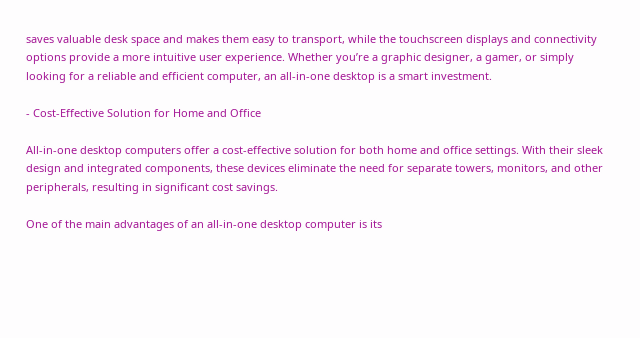saves valuable desk space and makes them easy to transport, while the touchscreen displays and connectivity options provide a more intuitive user experience. Whether you’re a graphic designer, a gamer, or simply looking for a reliable and efficient computer, an all-in-one desktop is a smart investment.

- Cost-Effective Solution for Home and Office

All-in-one desktop computers offer a cost-effective solution for both home and office settings. With their sleek design and integrated components, these devices eliminate the need for separate towers, monitors, and other peripherals, resulting in significant cost savings.

One of the main advantages of an all-in-one desktop computer is its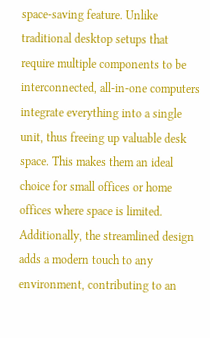space-saving feature. Unlike traditional desktop setups that require multiple components to be interconnected, all-in-one computers integrate everything into a single unit, thus freeing up valuable desk space. This makes them an ideal choice for small offices or home offices where space is limited. Additionally, the streamlined design adds a modern touch to any environment, contributing to an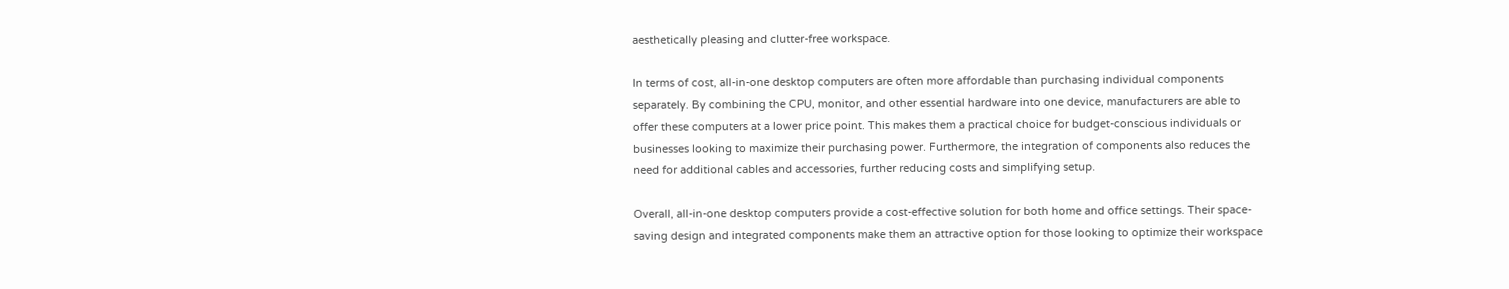aesthetically pleasing and clutter-free workspace.

In terms of cost, all-in-one desktop computers are often more affordable than purchasing individual components separately. By combining the CPU, monitor, and other essential hardware into one device, manufacturers are able to offer these computers at a lower price point. This makes them a practical choice for budget-conscious individuals or businesses looking to maximize their purchasing power. Furthermore, the integration of components also reduces the need for additional cables and accessories, further reducing costs and simplifying setup.

Overall, all-in-one desktop computers provide a cost-effective solution for both home and office settings. Their space-saving design and integrated components make them an attractive option for those looking to optimize their workspace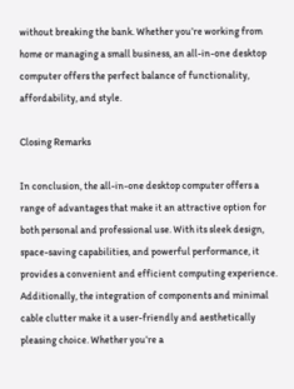without breaking the bank. Whether you’re working from home or managing a small business, an all-in-one desktop computer offers the perfect balance of functionality, affordability, and style.

Closing Remarks

In conclusion, the all-in-one desktop computer offers a range of advantages that make it an attractive option for both personal and professional use. With its sleek design, space-saving capabilities, and powerful performance, it provides a convenient and efficient computing experience. Additionally, the integration of components and minimal cable clutter make it a user-friendly and aesthetically pleasing choice. Whether you’re a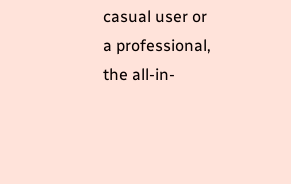casual user or a professional, the all-in-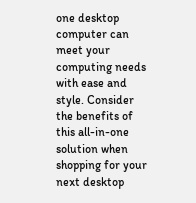one desktop computer can meet your computing needs with ease and style. Consider the benefits of this all-in-one solution when shopping for your next desktop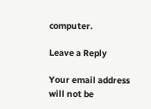computer.

Leave a Reply

Your email address will not be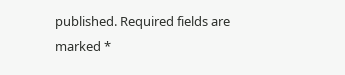published. Required fields are marked *